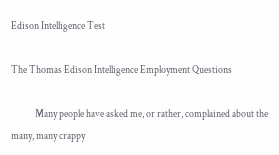Edison Intelligence Test

The Thomas Edison Intelligence Employment Questions

            Many people have asked me, or rather, complained about the many, many crappy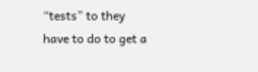“tests” to they have to do to get a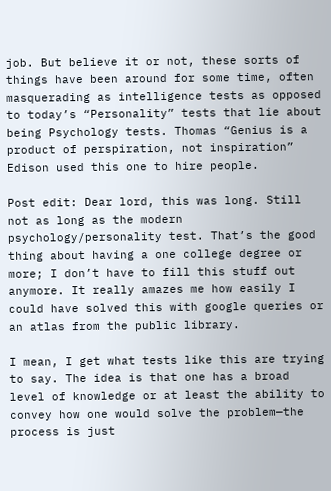job. But believe it or not, these sorts of things have been around for some time, often masquerading as intelligence tests as opposed to today’s “Personality” tests that lie about being Psychology tests. Thomas “Genius is a product of perspiration, not inspiration” Edison used this one to hire people.

Post edit: Dear lord, this was long. Still not as long as the modern psychology/personality test. That’s the good thing about having a one college degree or more; I don’t have to fill this stuff out anymore. It really amazes me how easily I could have solved this with google queries or an atlas from the public library.

I mean, I get what tests like this are trying to say. The idea is that one has a broad level of knowledge or at least the ability to convey how one would solve the problem—the process is just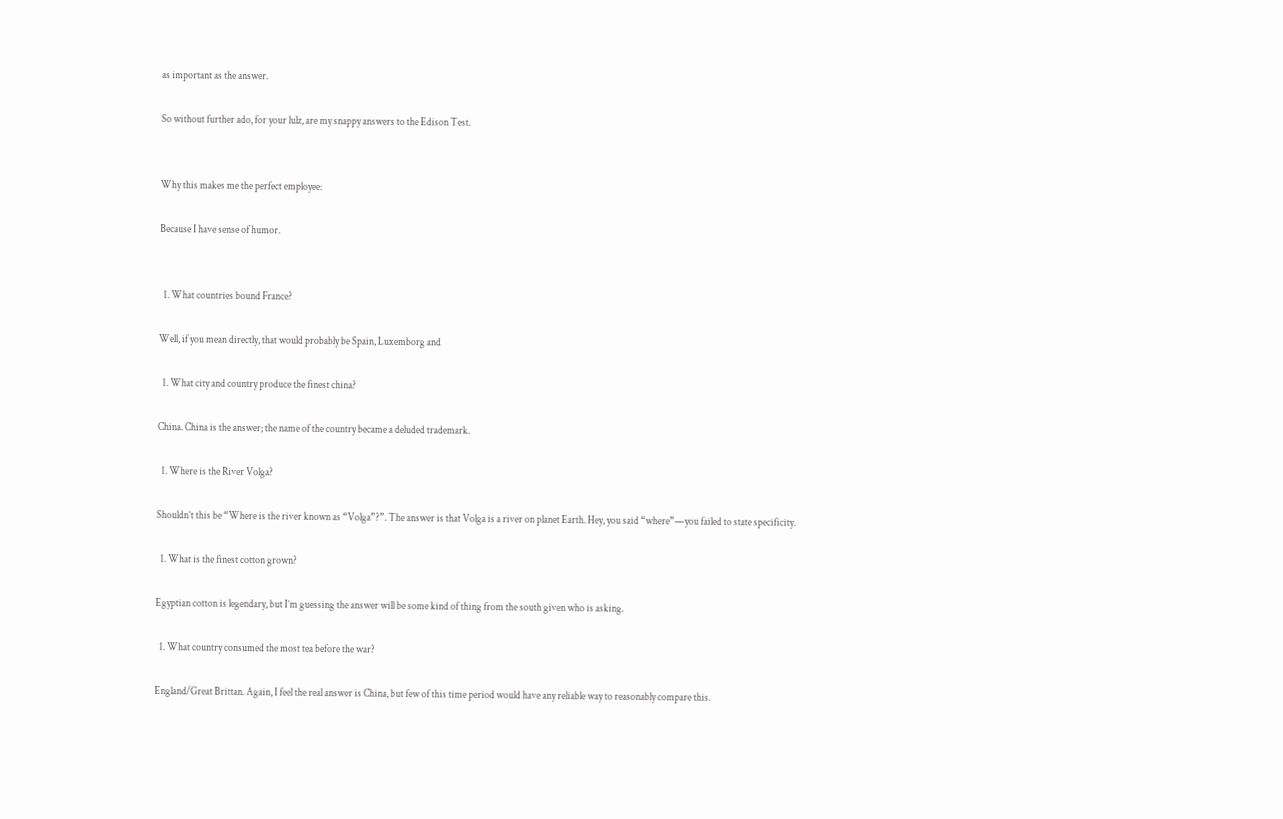as important as the answer.

So without further ado, for your lulz, are my snappy answers to the Edison Test.


Why this makes me the perfect employee:

Because I have sense of humor.


  1. What countries bound France?

Well, if you mean directly, that would probably be Spain, Luxemborg and

  1. What city and country produce the finest china?

China. China is the answer; the name of the country became a deluded trademark.

  1. Where is the River Volga?

Shouldn’t this be “Where is the river known as “Volga”?”. The answer is that Volga is a river on planet Earth. Hey, you said “where”—you failed to state specificity.

  1. What is the finest cotton grown?

Egyptian cotton is legendary, but I’m guessing the answer will be some kind of thing from the south given who is asking.

  1. What country consumed the most tea before the war?

England/Great Brittan. Again, I feel the real answer is China, but few of this time period would have any reliable way to reasonably compare this.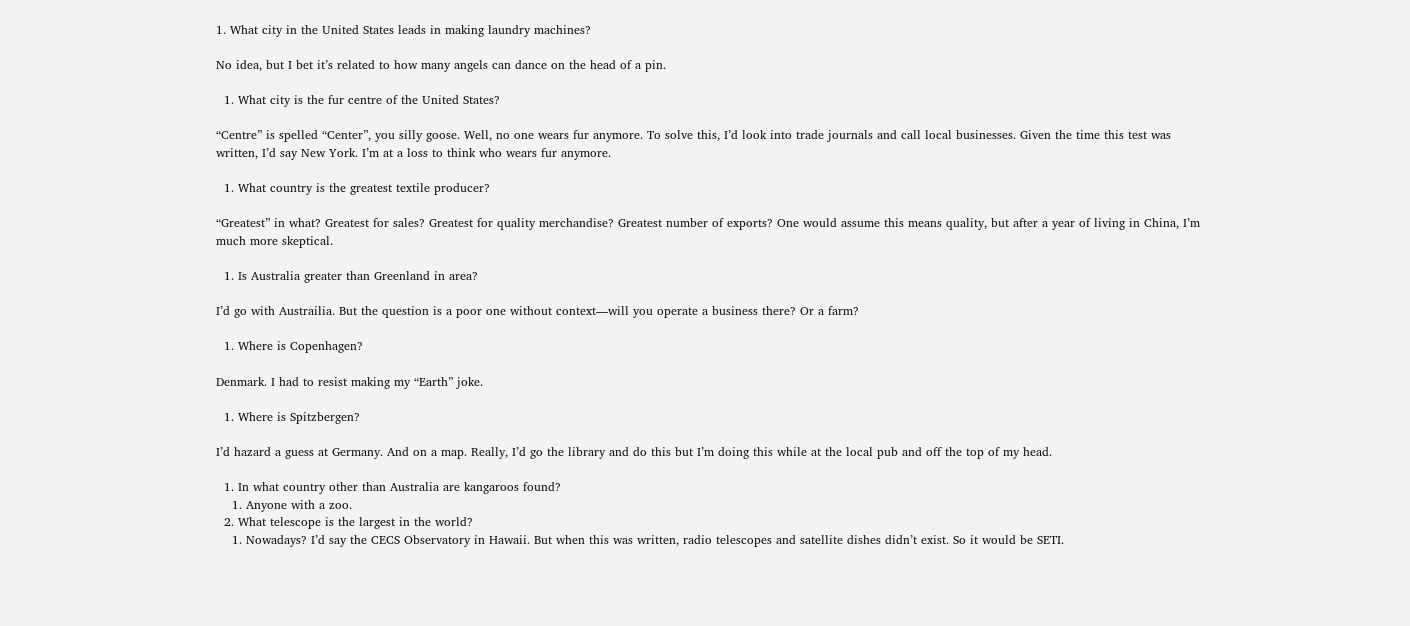1. What city in the United States leads in making laundry machines?

No idea, but I bet it’s related to how many angels can dance on the head of a pin.

  1. What city is the fur centre of the United States?

“Centre” is spelled “Center”, you silly goose. Well, no one wears fur anymore. To solve this, I’d look into trade journals and call local businesses. Given the time this test was written, I’d say New York. I’m at a loss to think who wears fur anymore.

  1. What country is the greatest textile producer?

“Greatest” in what? Greatest for sales? Greatest for quality merchandise? Greatest number of exports? One would assume this means quality, but after a year of living in China, I’m much more skeptical.

  1. Is Australia greater than Greenland in area?

I’d go with Austrailia. But the question is a poor one without context—will you operate a business there? Or a farm?

  1. Where is Copenhagen?

Denmark. I had to resist making my “Earth” joke.

  1. Where is Spitzbergen?

I’d hazard a guess at Germany. And on a map. Really, I’d go the library and do this but I’m doing this while at the local pub and off the top of my head.

  1. In what country other than Australia are kangaroos found?
    1. Anyone with a zoo.
  2. What telescope is the largest in the world?
    1. Nowadays? I’d say the CECS Observatory in Hawaii. But when this was written, radio telescopes and satellite dishes didn’t exist. So it would be SETI.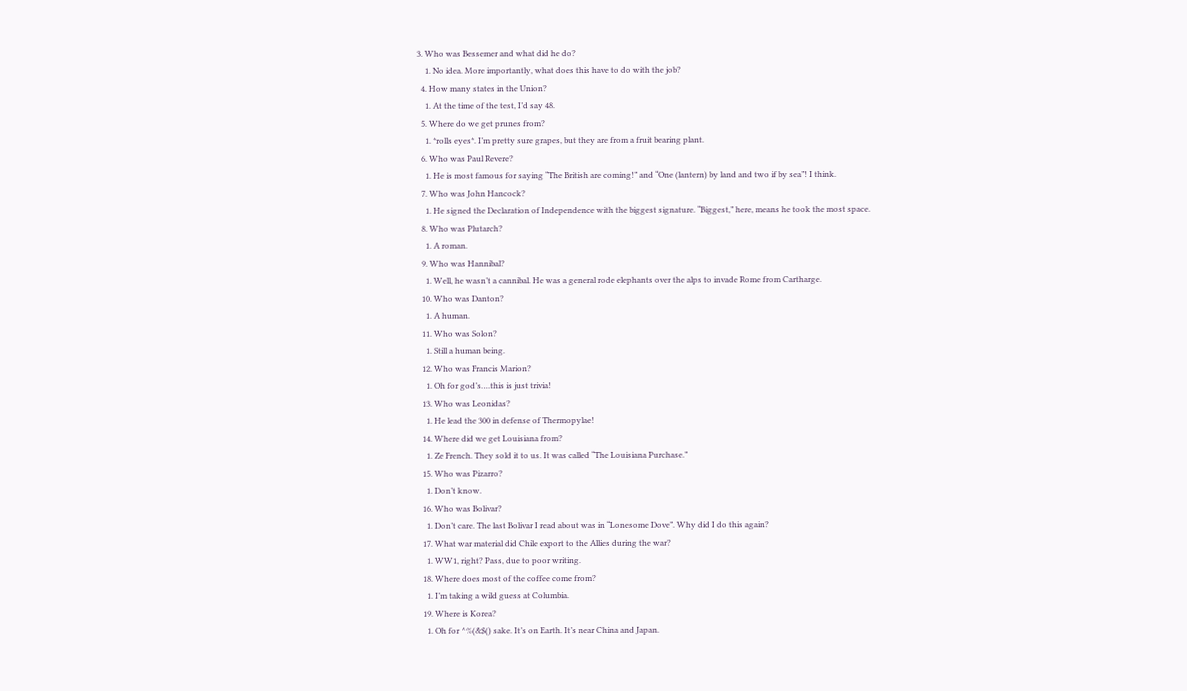3. Who was Bessemer and what did he do?
    1. No idea. More importantly, what does this have to do with the job?
  4. How many states in the Union?
    1. At the time of the test, I’d say 48.
  5. Where do we get prunes from?
    1. *rolls eyes*. I’m pretty sure grapes, but they are from a fruit bearing plant.
  6. Who was Paul Revere?
    1. He is most famous for saying “The British are coming!” and “One (lantern) by land and two if by sea”! I think.
  7. Who was John Hancock?
    1. He signed the Declaration of Independence with the biggest signature. “Biggest,” here, means he took the most space.
  8. Who was Plutarch?
    1. A roman.
  9. Who was Hannibal?
    1. Well, he wasn’t a cannibal. He was a general rode elephants over the alps to invade Rome from Cartharge.
  10. Who was Danton?
    1. A human.
  11. Who was Solon?
    1. Still a human being.
  12. Who was Francis Marion?
    1. Oh for god’s….this is just trivia!
  13. Who was Leonidas?
    1. He lead the 300 in defense of Thermopylae!
  14. Where did we get Louisiana from?
    1. Ze French. They sold it to us. It was called “The Louisiana Purchase.”
  15. Who was Pizarro?
    1. Don’t know.
  16. Who was Bolivar?
    1. Don’t care. The last Bolivar I read about was in “Lonesome Dove”. Why did I do this again?
  17. What war material did Chile export to the Allies during the war?
    1. WW1, right? Pass, due to poor writing.
  18. Where does most of the coffee come from?
    1. I’m taking a wild guess at Columbia.
  19. Where is Korea?
    1. Oh for ^%(&$() sake. It’s on Earth. It’s near China and Japan.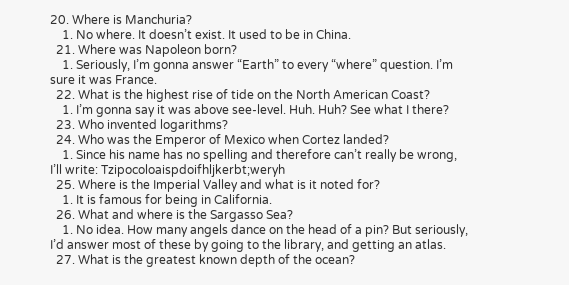20. Where is Manchuria?
    1. No where. It doesn’t exist. It used to be in China.
  21. Where was Napoleon born?
    1. Seriously, I’m gonna answer “Earth” to every “where” question. I’m sure it was France.
  22. What is the highest rise of tide on the North American Coast?
    1. I’m gonna say it was above see-level. Huh. Huh? See what I there?
  23. Who invented logarithms?
  24. Who was the Emperor of Mexico when Cortez landed?
    1. Since his name has no spelling and therefore can’t really be wrong, I’ll write: Tzipocoloaispdoifhljkerbt;weryh
  25. Where is the Imperial Valley and what is it noted for?
    1. It is famous for being in California.
  26. What and where is the Sargasso Sea?
    1. No idea. How many angels dance on the head of a pin? But seriously, I’d answer most of these by going to the library, and getting an atlas.
  27. What is the greatest known depth of the ocean?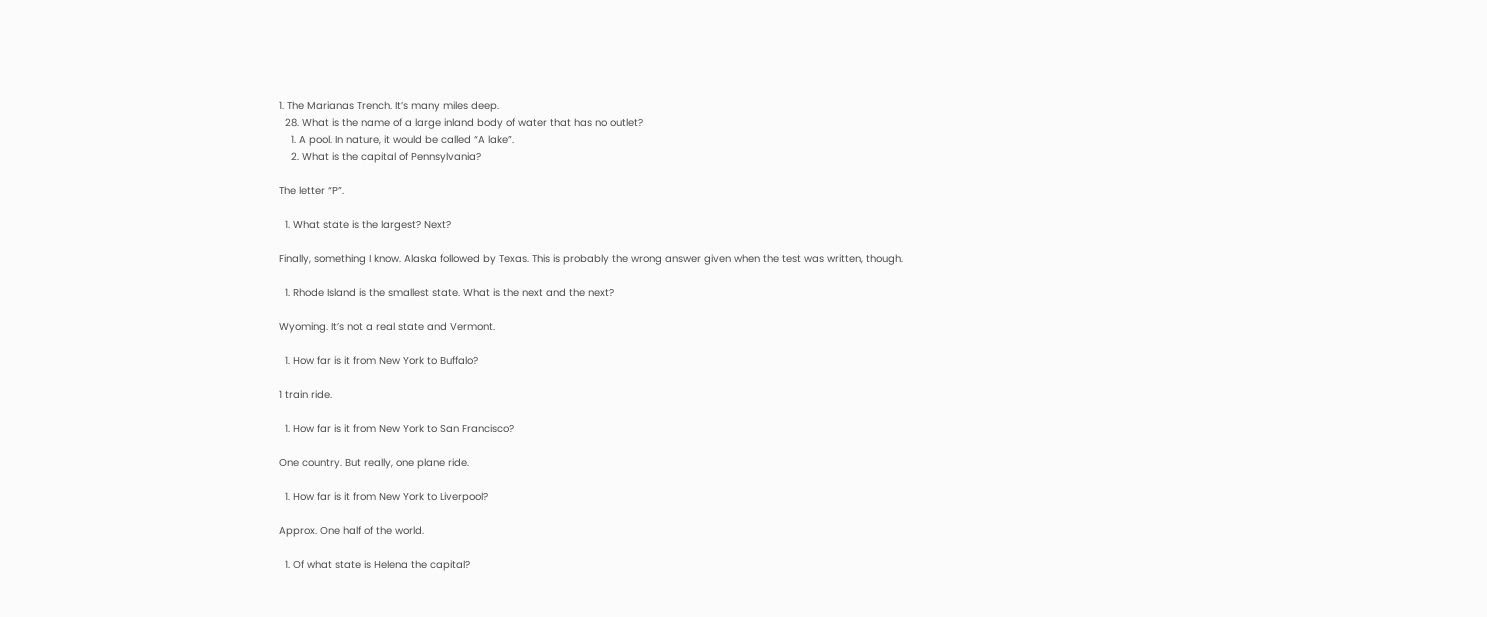1. The Marianas Trench. It’s many miles deep.
  28. What is the name of a large inland body of water that has no outlet?
    1. A pool. In nature, it would be called “A lake”.
    2. What is the capital of Pennsylvania?

The letter “P”.

  1. What state is the largest? Next?

Finally, something I know. Alaska followed by Texas. This is probably the wrong answer given when the test was written, though.

  1. Rhode Island is the smallest state. What is the next and the next?

Wyoming. It’s not a real state and Vermont.

  1. How far is it from New York to Buffalo?

1 train ride.

  1. How far is it from New York to San Francisco?

One country. But really, one plane ride.

  1. How far is it from New York to Liverpool?

Approx. One half of the world.

  1. Of what state is Helena the capital?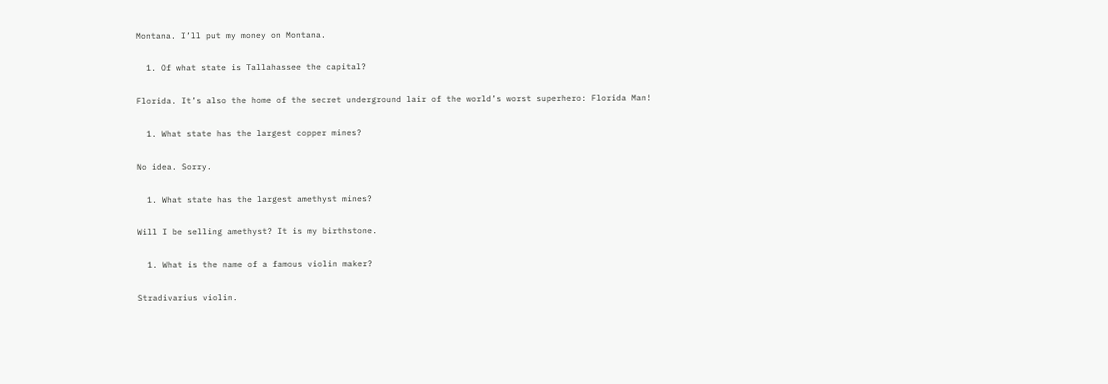Montana. I’ll put my money on Montana.

  1. Of what state is Tallahassee the capital?

Florida. It’s also the home of the secret underground lair of the world’s worst superhero: Florida Man!

  1. What state has the largest copper mines?

No idea. Sorry.

  1. What state has the largest amethyst mines?

Will I be selling amethyst? It is my birthstone.

  1. What is the name of a famous violin maker?

Stradivarius violin.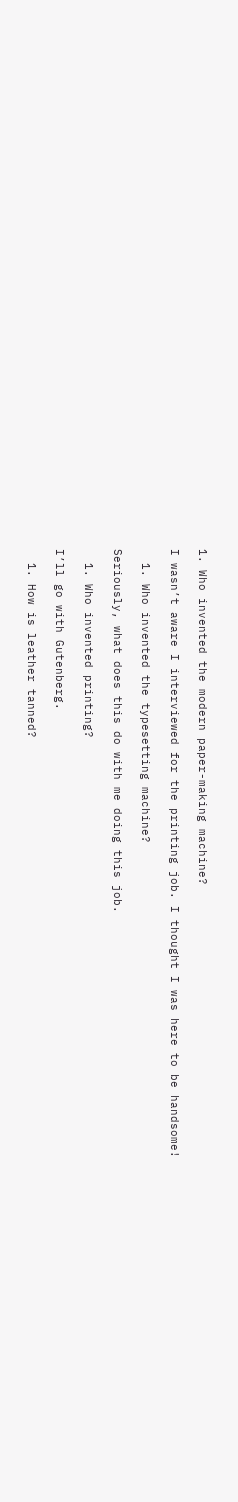1. Who invented the modern paper-making machine?

I wasn’t aware I interviewed for the printing job. I thought I was here to be handsome!

  1. Who invented the typesetting machine?

Seriously, what does this do with me doing this job.

  1. Who invented printing?

I’ll go with Gutenberg.

  1. How is leather tanned?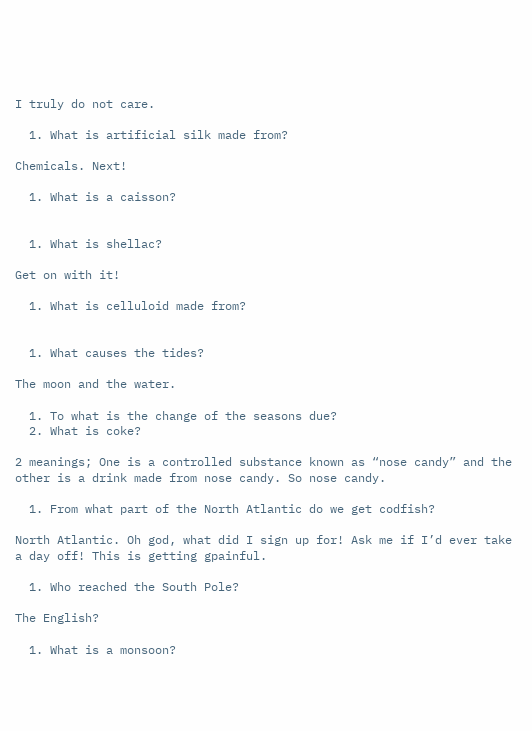I truly do not care.

  1. What is artificial silk made from?

Chemicals. Next!

  1. What is a caisson?


  1. What is shellac?

Get on with it!

  1. What is celluloid made from?


  1. What causes the tides?

The moon and the water.

  1. To what is the change of the seasons due?
  2. What is coke?

2 meanings; One is a controlled substance known as “nose candy” and the other is a drink made from nose candy. So nose candy.

  1. From what part of the North Atlantic do we get codfish?

North Atlantic. Oh god, what did I sign up for! Ask me if I’d ever take a day off! This is getting gpainful.

  1. Who reached the South Pole?

The English?

  1. What is a monsoon?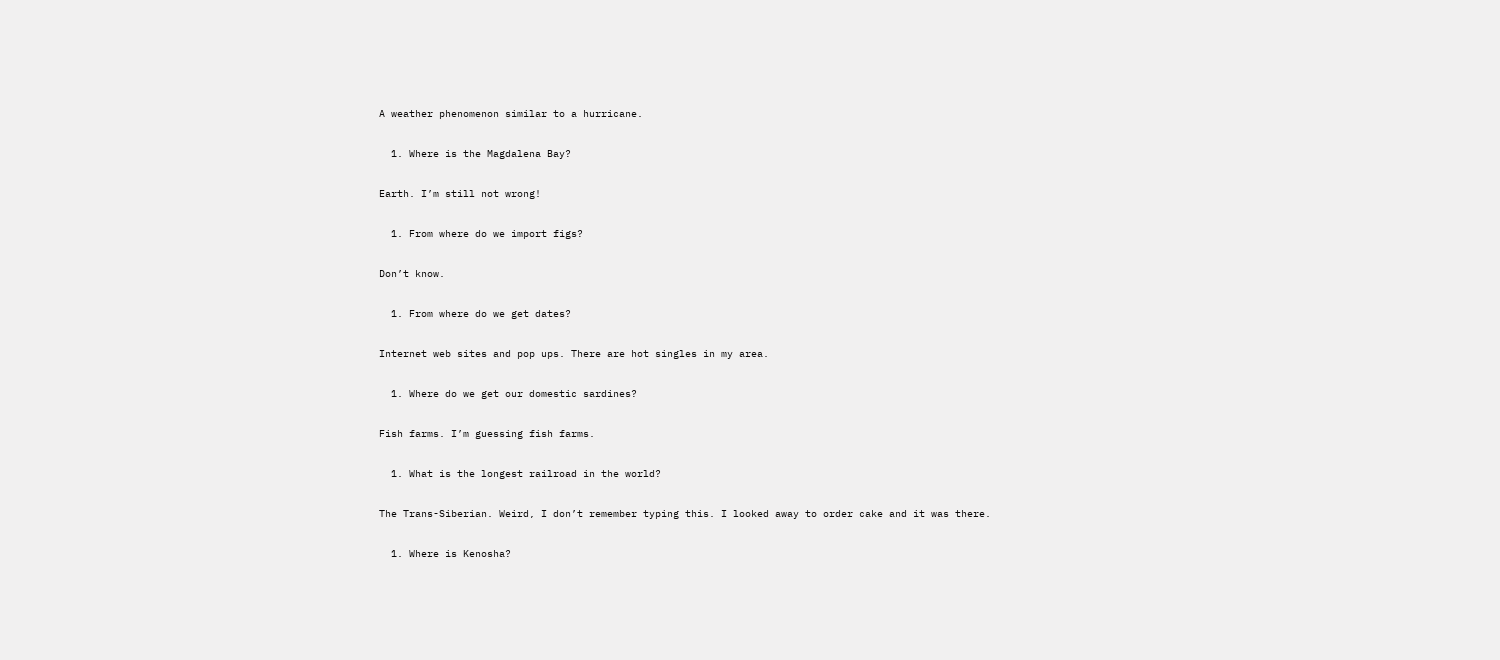A weather phenomenon similar to a hurricane.

  1. Where is the Magdalena Bay?

Earth. I’m still not wrong!

  1. From where do we import figs?

Don’t know.

  1. From where do we get dates?

Internet web sites and pop ups. There are hot singles in my area.

  1. Where do we get our domestic sardines?

Fish farms. I’m guessing fish farms.

  1. What is the longest railroad in the world?

The Trans-Siberian. Weird, I don’t remember typing this. I looked away to order cake and it was there.

  1. Where is Kenosha?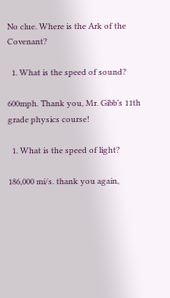No clue. Where is the Ark of the Covenant?

  1. What is the speed of sound?

600mph. Thank you, Mr. Gibb’s 11th grade physics course!

  1. What is the speed of light?

186,000 mi/s. thank you again,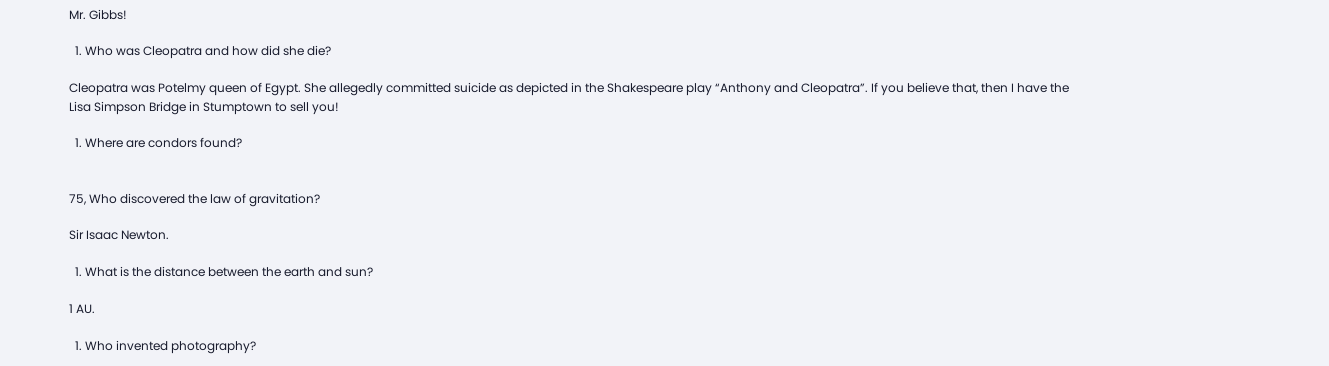Mr. Gibbs!

  1. Who was Cleopatra and how did she die?

Cleopatra was Potelmy queen of Egypt. She allegedly committed suicide as depicted in the Shakespeare play “Anthony and Cleopatra”. If you believe that, then I have the Lisa Simpson Bridge in Stumptown to sell you!

  1. Where are condors found?


75, Who discovered the law of gravitation?

Sir Isaac Newton.

  1. What is the distance between the earth and sun?

1 AU.

  1. Who invented photography?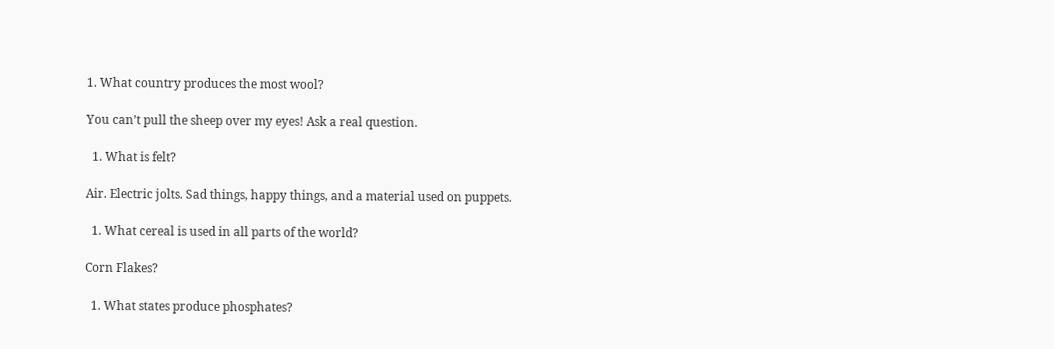1. What country produces the most wool?

You can’t pull the sheep over my eyes! Ask a real question.

  1. What is felt?

Air. Electric jolts. Sad things, happy things, and a material used on puppets.

  1. What cereal is used in all parts of the world?

Corn Flakes?

  1. What states produce phosphates?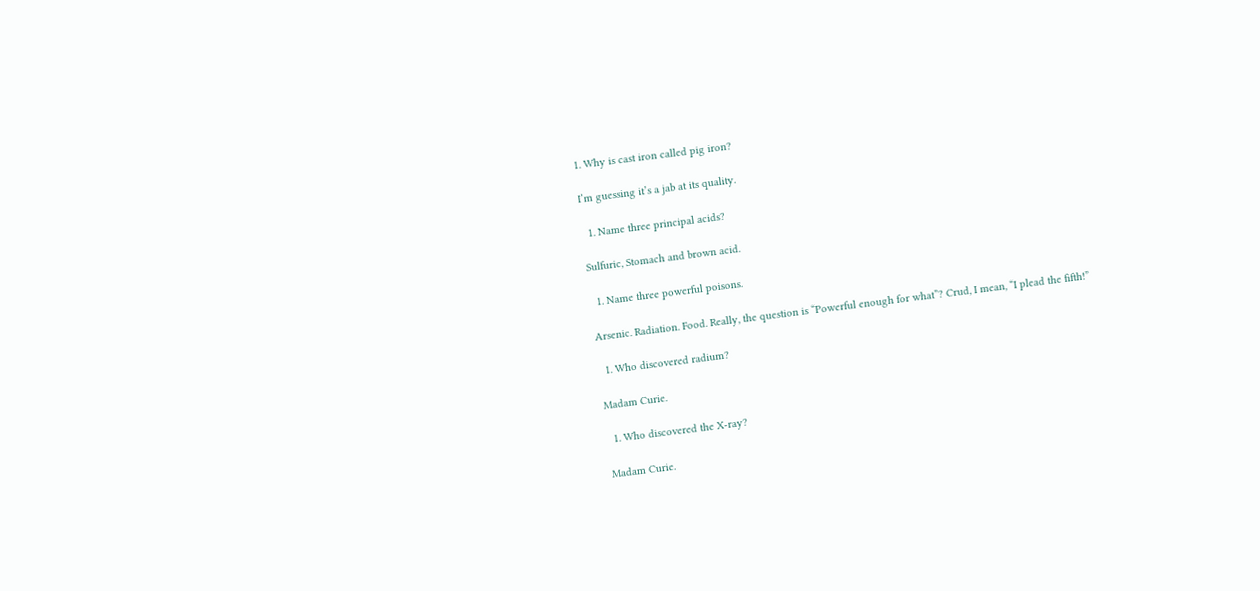1. Why is cast iron called pig iron?

I’m guessing it’s a jab at its quality.

  1. Name three principal acids?

Sulfuric, Stomach and brown acid.

  1. Name three powerful poisons.

Arsenic. Radiation. Food. Really, the question is “Powerful enough for what”? Crud, I mean, “I plead the fifth!”

  1. Who discovered radium?

Madam Curie.

  1. Who discovered the X-ray?

Madam Curie.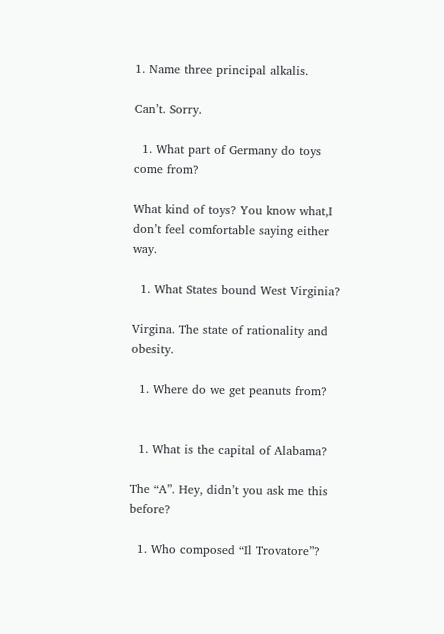1. Name three principal alkalis.

Can’t. Sorry.

  1. What part of Germany do toys come from?

What kind of toys? You know what,I don’t feel comfortable saying either way.

  1. What States bound West Virginia?

Virgina. The state of rationality and obesity.

  1. Where do we get peanuts from?


  1. What is the capital of Alabama?

The “A”. Hey, didn’t you ask me this before?

  1. Who composed “Il Trovatore”?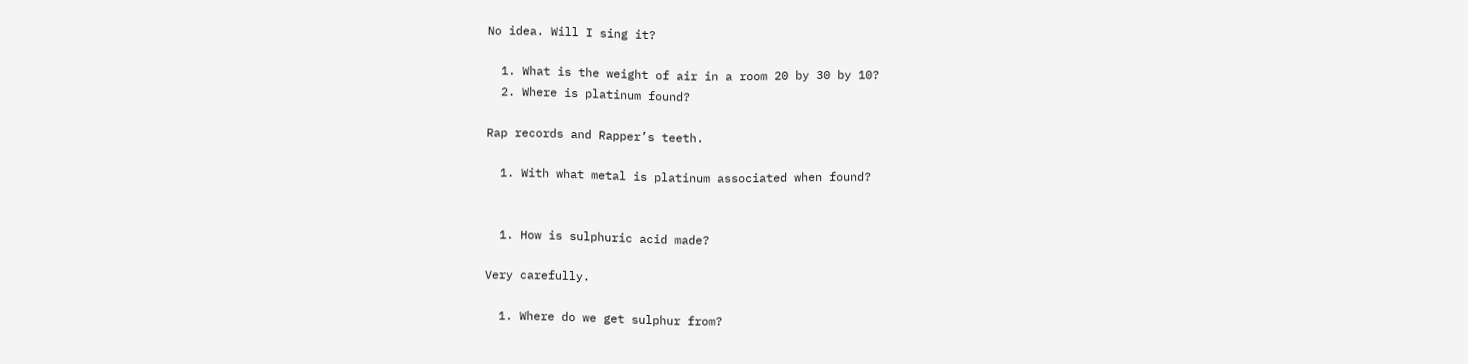No idea. Will I sing it?

  1. What is the weight of air in a room 20 by 30 by 10?
  2. Where is platinum found?

Rap records and Rapper’s teeth.

  1. With what metal is platinum associated when found?


  1. How is sulphuric acid made?

Very carefully.

  1. Where do we get sulphur from?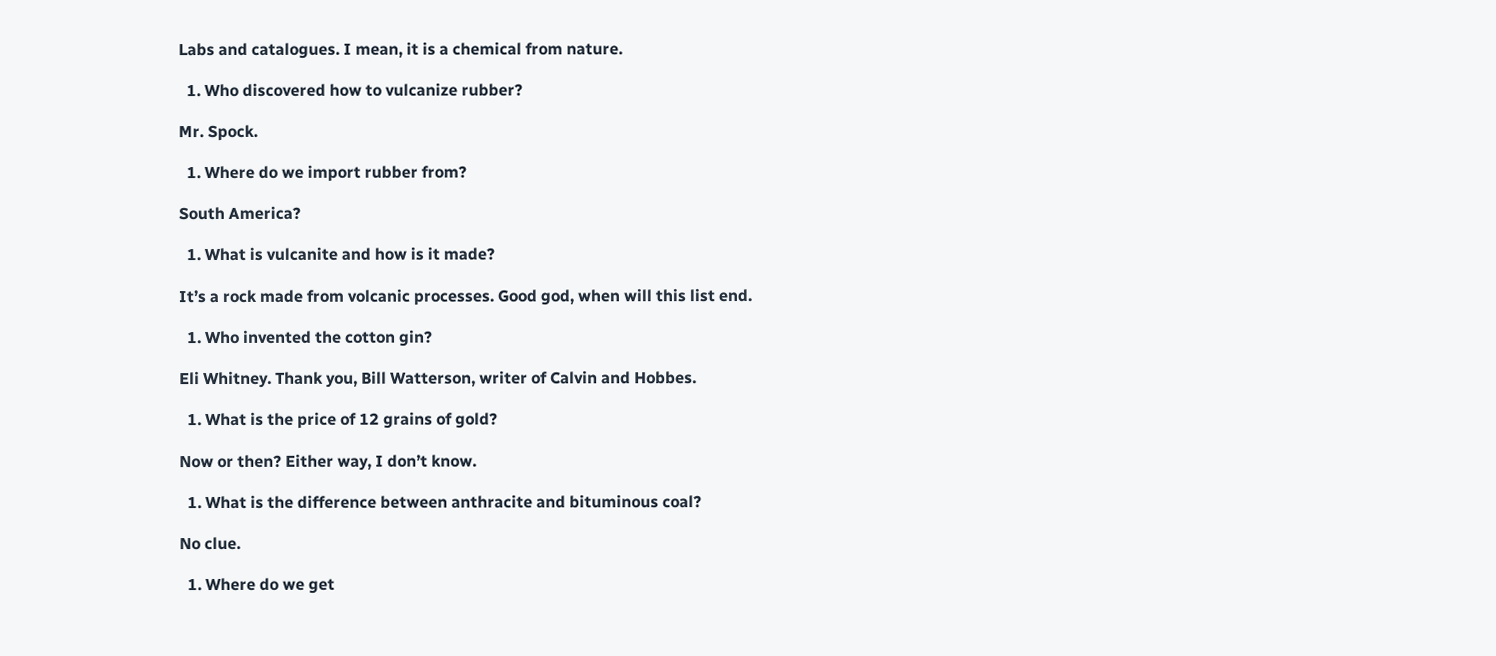Labs and catalogues. I mean, it is a chemical from nature.

  1. Who discovered how to vulcanize rubber?

Mr. Spock.

  1. Where do we import rubber from?

South America?

  1. What is vulcanite and how is it made?

It’s a rock made from volcanic processes. Good god, when will this list end.

  1. Who invented the cotton gin?

Eli Whitney. Thank you, Bill Watterson, writer of Calvin and Hobbes.

  1. What is the price of 12 grains of gold?

Now or then? Either way, I don’t know.

  1. What is the difference between anthracite and bituminous coal?

No clue.

  1. Where do we get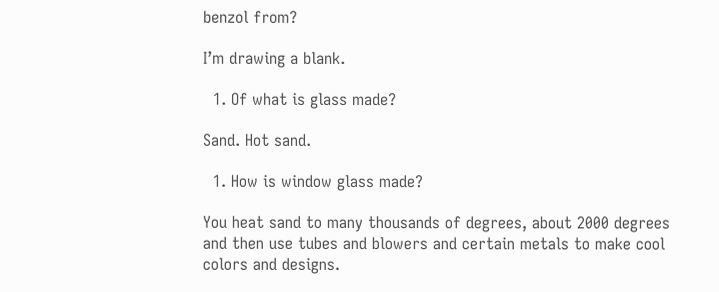benzol from?

I’m drawing a blank.

  1. Of what is glass made?

Sand. Hot sand.

  1. How is window glass made?

You heat sand to many thousands of degrees, about 2000 degrees and then use tubes and blowers and certain metals to make cool colors and designs.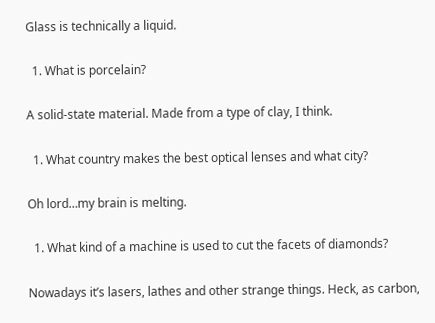Glass is technically a liquid.

  1. What is porcelain?

A solid-state material. Made from a type of clay, I think.

  1. What country makes the best optical lenses and what city?

Oh lord…my brain is melting.

  1. What kind of a machine is used to cut the facets of diamonds?

Nowadays it’s lasers, lathes and other strange things. Heck, as carbon,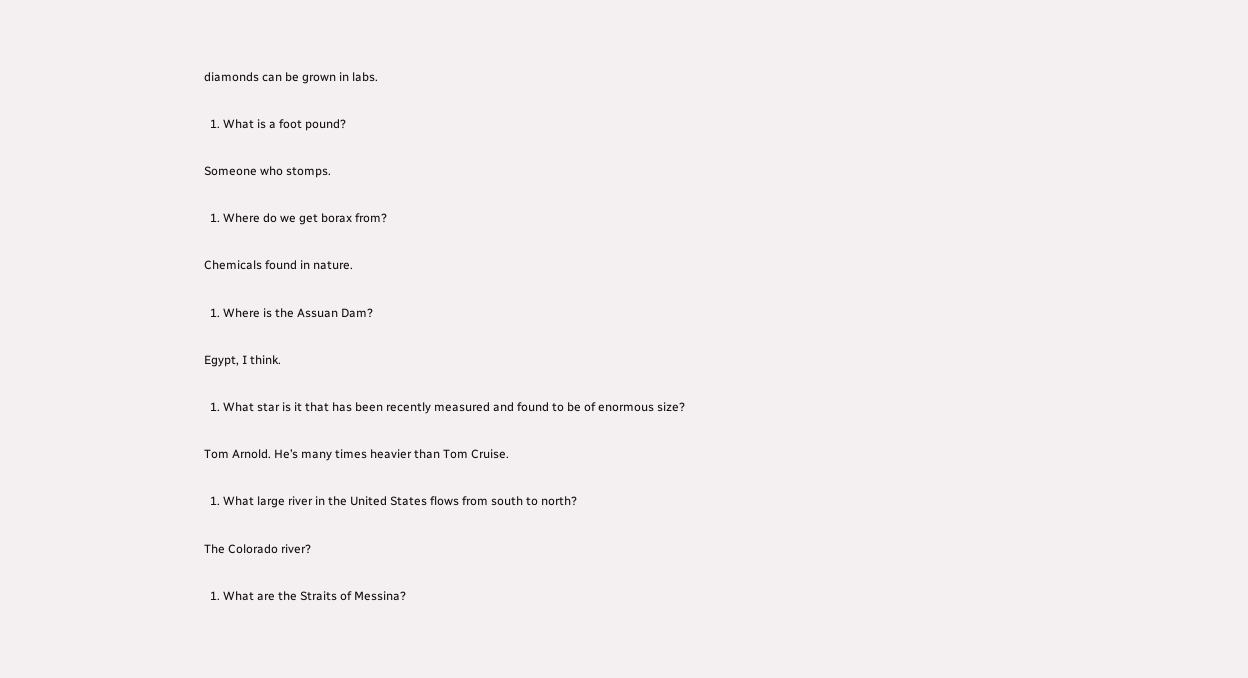diamonds can be grown in labs.

  1. What is a foot pound?

Someone who stomps.

  1. Where do we get borax from?

Chemicals found in nature.

  1. Where is the Assuan Dam?

Egypt, I think.

  1. What star is it that has been recently measured and found to be of enormous size?

Tom Arnold. He’s many times heavier than Tom Cruise.

  1. What large river in the United States flows from south to north?

The Colorado river?

  1. What are the Straits of Messina?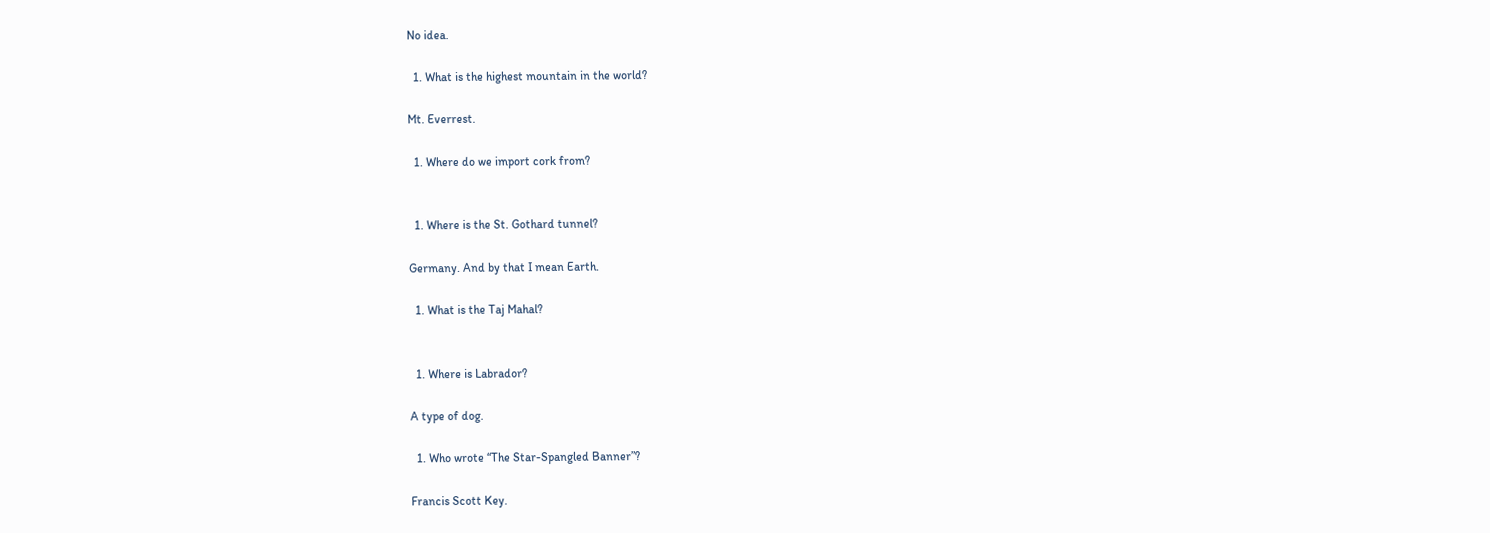No idea.

  1. What is the highest mountain in the world?

Mt. Everrest.

  1. Where do we import cork from?


  1. Where is the St. Gothard tunnel?

Germany. And by that I mean Earth.

  1. What is the Taj Mahal?


  1. Where is Labrador?

A type of dog.

  1. Who wrote “The Star-Spangled Banner”?

Francis Scott Key.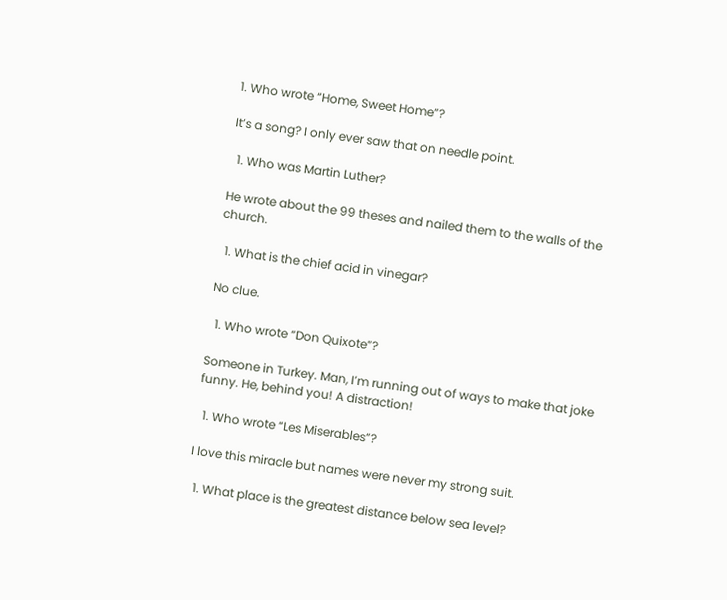1. Who wrote “Home, Sweet Home”?

It’s a song? I only ever saw that on needle point.

  1. Who was Martin Luther?

He wrote about the 99 theses and nailed them to the walls of the church.

  1. What is the chief acid in vinegar?

No clue.

  1. Who wrote “Don Quixote”?

Someone in Turkey. Man, I’m running out of ways to make that joke funny. He, behind you! A distraction!

  1. Who wrote “Les Miserables”?

I love this miracle but names were never my strong suit.

  1. What place is the greatest distance below sea level?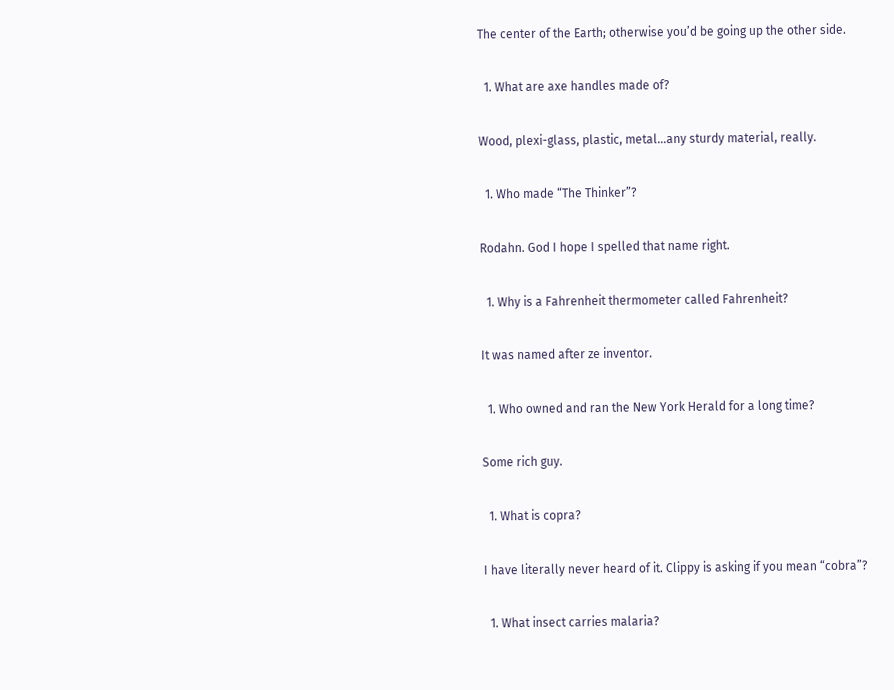The center of the Earth; otherwise you’d be going up the other side.

  1. What are axe handles made of?

Wood, plexi-glass, plastic, metal…any sturdy material, really.

  1. Who made “The Thinker”?

Rodahn. God I hope I spelled that name right.

  1. Why is a Fahrenheit thermometer called Fahrenheit?

It was named after ze inventor.

  1. Who owned and ran the New York Herald for a long time?

Some rich guy.

  1. What is copra?

I have literally never heard of it. Clippy is asking if you mean “cobra”?

  1. What insect carries malaria?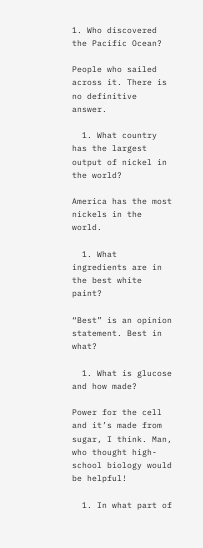1. Who discovered the Pacific Ocean?

People who sailed across it. There is no definitive answer.

  1. What country has the largest output of nickel in the world?

America has the most nickels in the world.

  1. What ingredients are in the best white paint?

“Best” is an opinion statement. Best in what?

  1. What is glucose and how made?

Power for the cell and it’s made from sugar, I think. Man, who thought high-school biology would be helpful!

  1. In what part of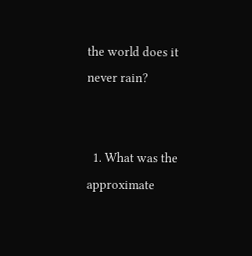the world does it never rain?


  1. What was the approximate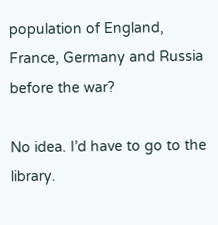population of England, France, Germany and Russia before the war?

No idea. I’d have to go to the library.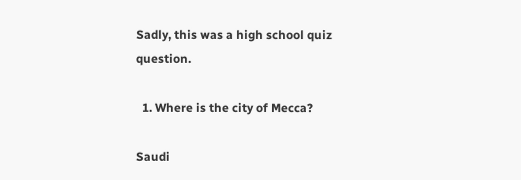Sadly, this was a high school quiz question.

  1. Where is the city of Mecca?

Saudi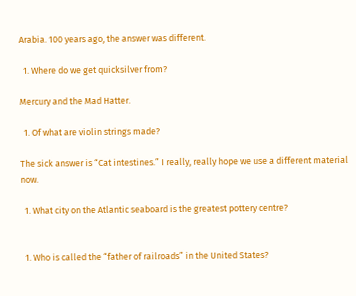Arabia. 100 years ago, the answer was different.

  1. Where do we get quicksilver from?

Mercury and the Mad Hatter.

  1. Of what are violin strings made?

The sick answer is “Cat intestines.” I really, really hope we use a different material now.

  1. What city on the Atlantic seaboard is the greatest pottery centre?


  1. Who is called the “father of railroads” in the United States?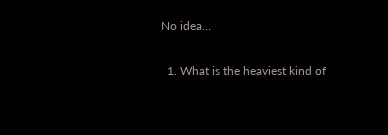No idea…

  1. What is the heaviest kind of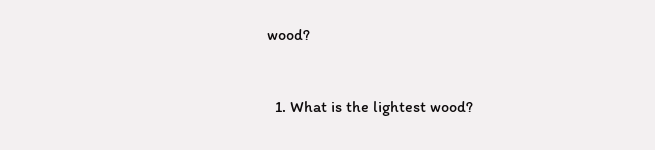wood?


  1. What is the lightest wood?